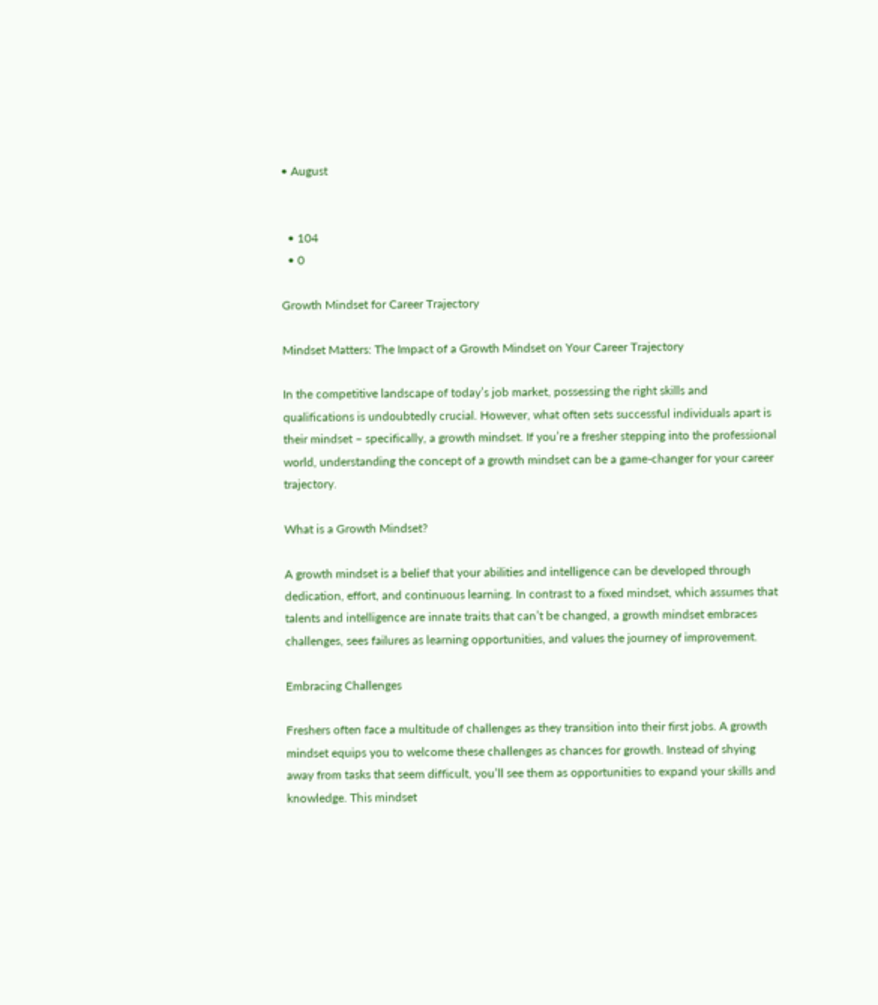• August


  • 104
  • 0

Growth Mindset for Career Trajectory

Mindset Matters: The Impact of a Growth Mindset on Your Career Trajectory

In the competitive landscape of today’s job market, possessing the right skills and qualifications is undoubtedly crucial. However, what often sets successful individuals apart is their mindset – specifically, a growth mindset. If you’re a fresher stepping into the professional world, understanding the concept of a growth mindset can be a game-changer for your career trajectory.

What is a Growth Mindset?

A growth mindset is a belief that your abilities and intelligence can be developed through dedication, effort, and continuous learning. In contrast to a fixed mindset, which assumes that talents and intelligence are innate traits that can’t be changed, a growth mindset embraces challenges, sees failures as learning opportunities, and values the journey of improvement.

Embracing Challenges

Freshers often face a multitude of challenges as they transition into their first jobs. A growth mindset equips you to welcome these challenges as chances for growth. Instead of shying away from tasks that seem difficult, you’ll see them as opportunities to expand your skills and knowledge. This mindset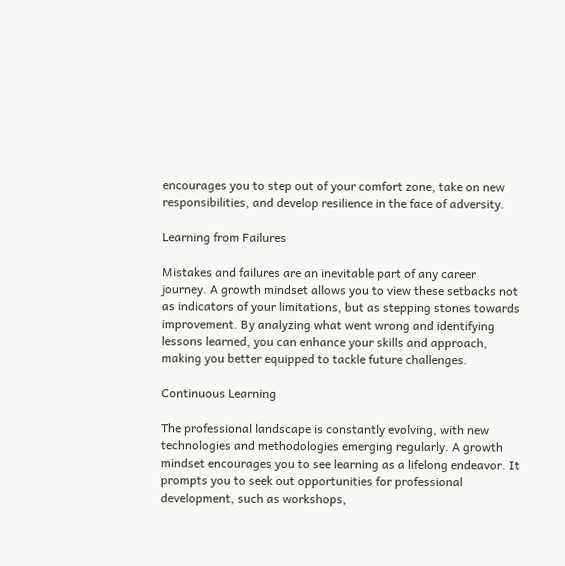encourages you to step out of your comfort zone, take on new responsibilities, and develop resilience in the face of adversity.

Learning from Failures

Mistakes and failures are an inevitable part of any career journey. A growth mindset allows you to view these setbacks not as indicators of your limitations, but as stepping stones towards improvement. By analyzing what went wrong and identifying lessons learned, you can enhance your skills and approach, making you better equipped to tackle future challenges.

Continuous Learning

The professional landscape is constantly evolving, with new technologies and methodologies emerging regularly. A growth mindset encourages you to see learning as a lifelong endeavor. It prompts you to seek out opportunities for professional development, such as workshops,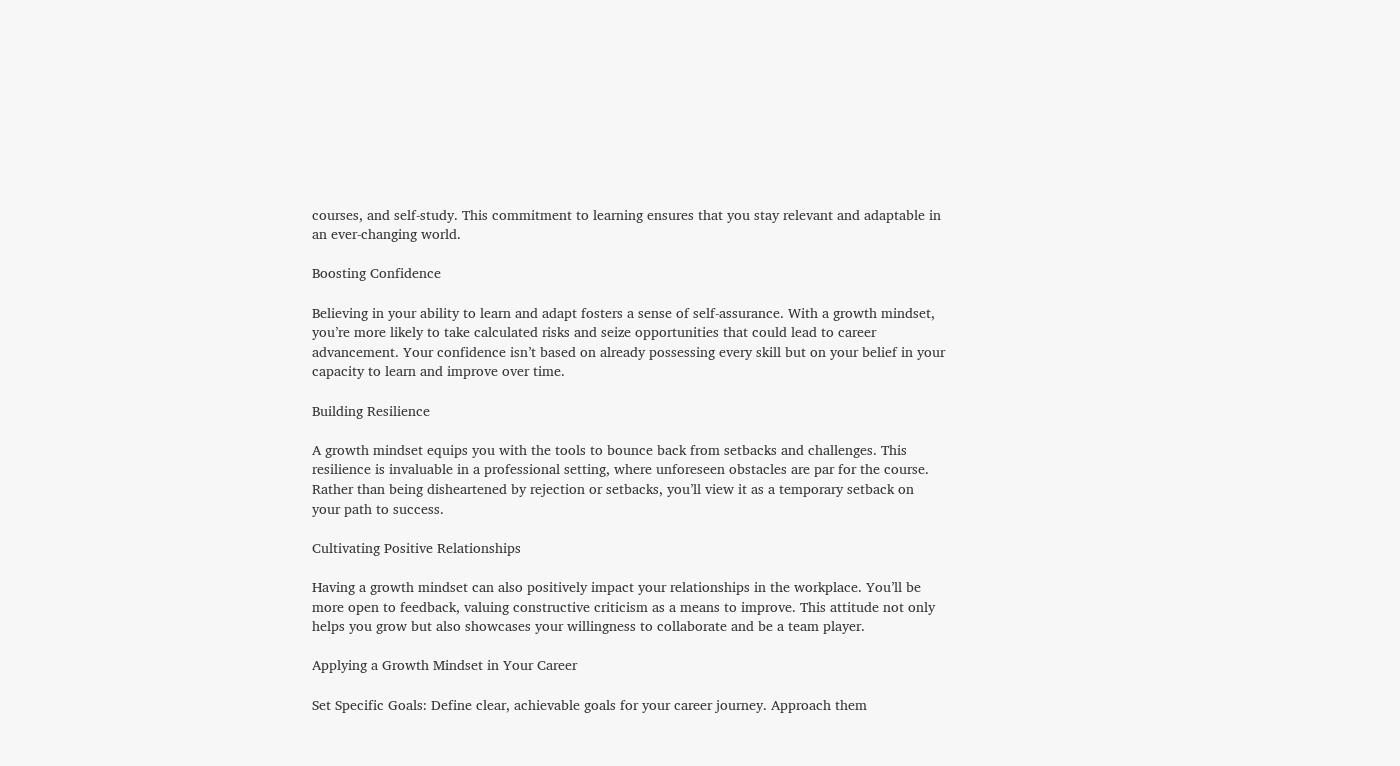courses, and self-study. This commitment to learning ensures that you stay relevant and adaptable in an ever-changing world.

Boosting Confidence

Believing in your ability to learn and adapt fosters a sense of self-assurance. With a growth mindset, you’re more likely to take calculated risks and seize opportunities that could lead to career advancement. Your confidence isn’t based on already possessing every skill but on your belief in your capacity to learn and improve over time.

Building Resilience

A growth mindset equips you with the tools to bounce back from setbacks and challenges. This resilience is invaluable in a professional setting, where unforeseen obstacles are par for the course. Rather than being disheartened by rejection or setbacks, you’ll view it as a temporary setback on your path to success.

Cultivating Positive Relationships

Having a growth mindset can also positively impact your relationships in the workplace. You’ll be more open to feedback, valuing constructive criticism as a means to improve. This attitude not only helps you grow but also showcases your willingness to collaborate and be a team player.

Applying a Growth Mindset in Your Career

Set Specific Goals: Define clear, achievable goals for your career journey. Approach them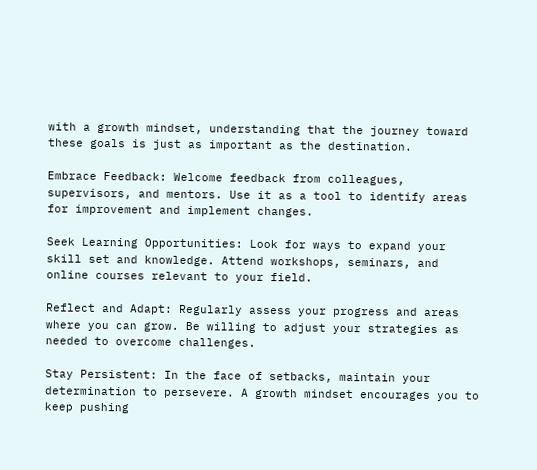with a growth mindset, understanding that the journey toward these goals is just as important as the destination.

Embrace Feedback: Welcome feedback from colleagues, supervisors, and mentors. Use it as a tool to identify areas for improvement and implement changes.

Seek Learning Opportunities: Look for ways to expand your skill set and knowledge. Attend workshops, seminars, and online courses relevant to your field.

Reflect and Adapt: Regularly assess your progress and areas where you can grow. Be willing to adjust your strategies as needed to overcome challenges.

Stay Persistent: In the face of setbacks, maintain your determination to persevere. A growth mindset encourages you to keep pushing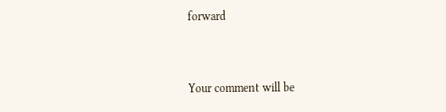forward


Your comment will be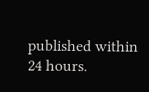published within 24 hours.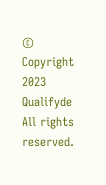© Copyright 2023 Qualifyde All rights reserved.